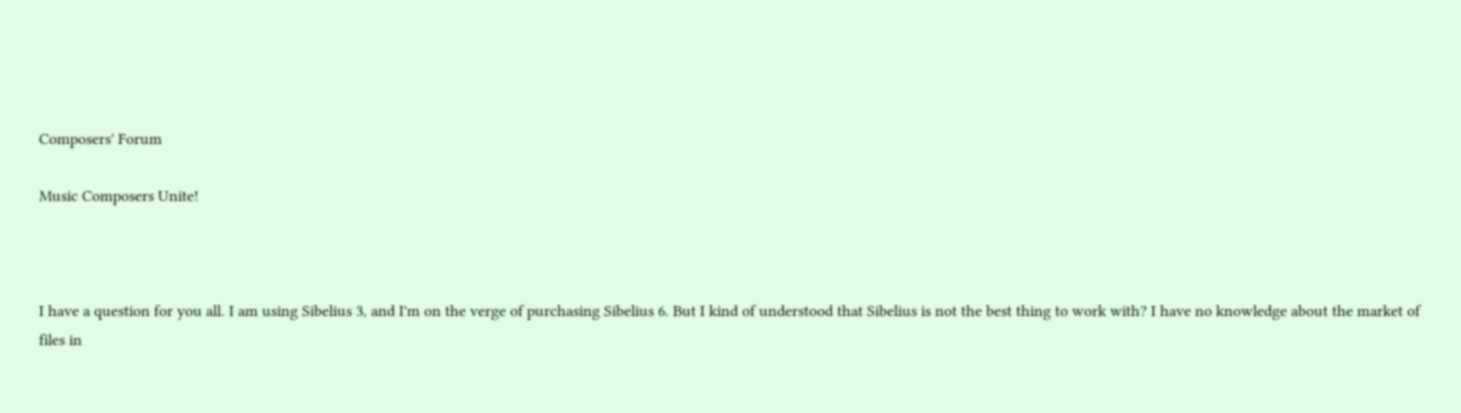Composers' Forum

Music Composers Unite!



I have a question for you all. I am using Sibelius 3, and I'm on the verge of purchasing Sibelius 6. But I kind of understood that Sibelius is not the best thing to work with? I have no knowledge about the market of files in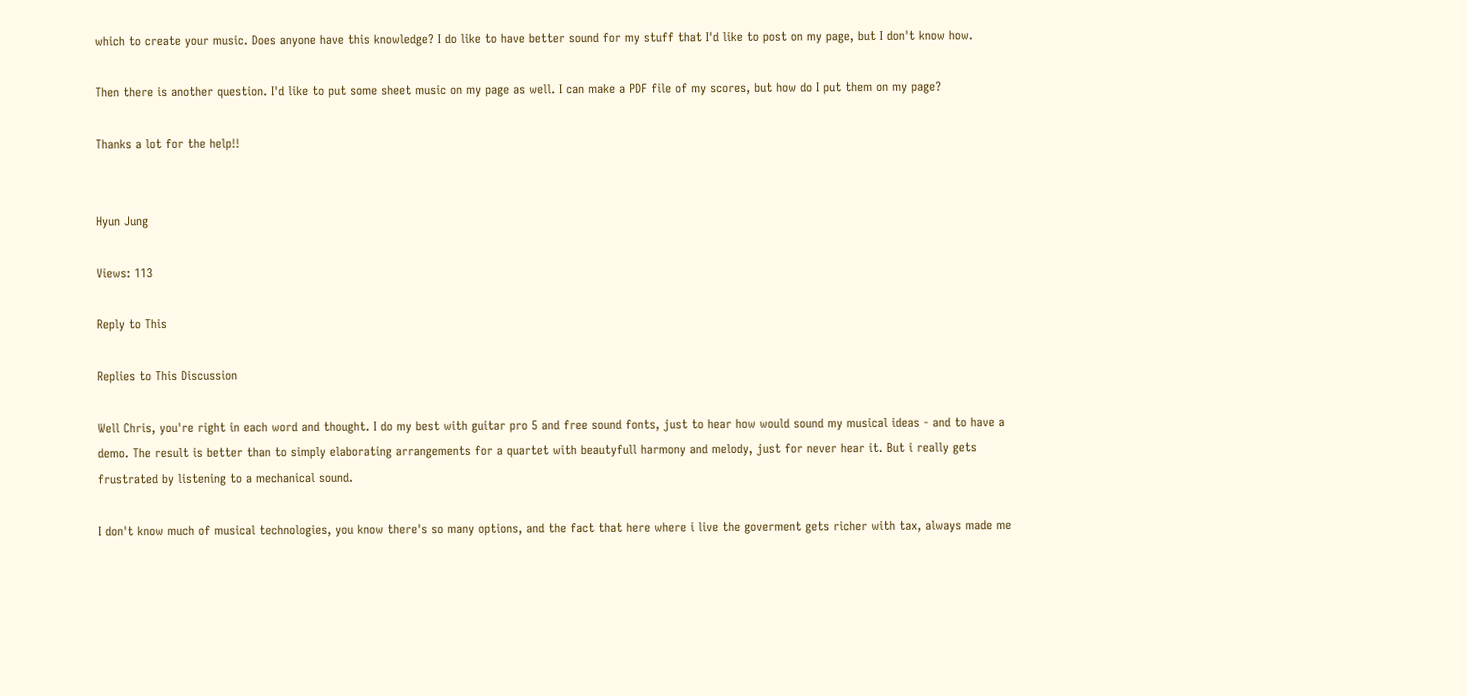which to create your music. Does anyone have this knowledge? I do like to have better sound for my stuff that I'd like to post on my page, but I don't know how.

Then there is another question. I'd like to put some sheet music on my page as well. I can make a PDF file of my scores, but how do I put them on my page?

Thanks a lot for the help!!


Hyun Jung

Views: 113

Reply to This

Replies to This Discussion

Well Chris, you're right in each word and thought. I do my best with guitar pro 5 and free sound fonts, just to hear how would sound my musical ideas - and to have a demo. The result is better than to simply elaborating arrangements for a quartet with beautyfull harmony and melody, just for never hear it. But i really gets frustrated by listening to a mechanical sound.

I don't know much of musical technologies, you know there's so many options, and the fact that here where i live the goverment gets richer with tax, always made me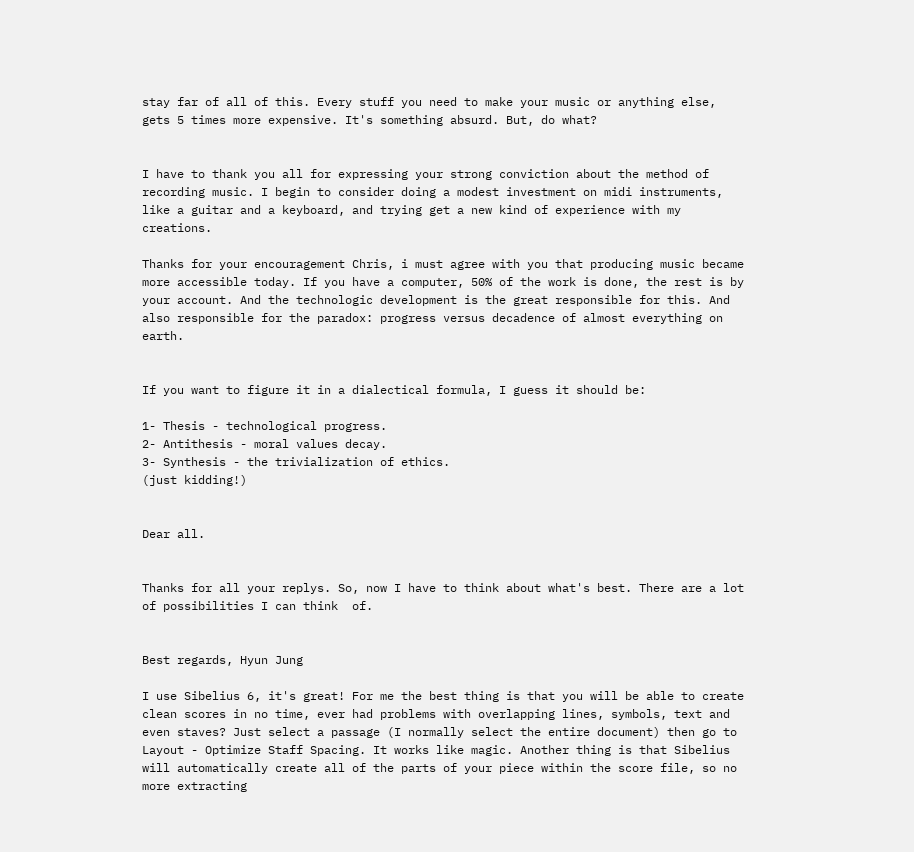stay far of all of this. Every stuff you need to make your music or anything else, gets 5 times more expensive. It's something absurd. But, do what?


I have to thank you all for expressing your strong conviction about the method of recording music. I begin to consider doing a modest investment on midi instruments, like a guitar and a keyboard, and trying get a new kind of experience with my creations.

Thanks for your encouragement Chris, i must agree with you that producing music became more accessible today. If you have a computer, 50% of the work is done, the rest is by your account. And the technologic development is the great responsible for this. And also responsible for the paradox: progress versus decadence of almost everything on earth.


If you want to figure it in a dialectical formula, I guess it should be:

1- Thesis - technological progress.
2- Antithesis - moral values decay.
3- Synthesis - the trivialization of ethics.
(just kidding!)


Dear all.


Thanks for all your replys. So, now I have to think about what's best. There are a lot of possibilities I can think  of.


Best regards, Hyun Jung

I use Sibelius 6, it's great! For me the best thing is that you will be able to create clean scores in no time, ever had problems with overlapping lines, symbols, text and even staves? Just select a passage (I normally select the entire document) then go to Layout - Optimize Staff Spacing. It works like magic. Another thing is that Sibelius will automatically create all of the parts of your piece within the score file, so no more extracting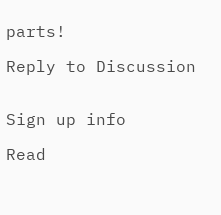parts!

Reply to Discussion


Sign up info

Read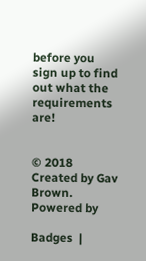before you sign up to find out what the requirements are!


© 2018   Created by Gav Brown.   Powered by

Badges  |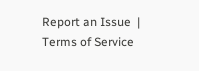Report an Issue  |  Terms of Service